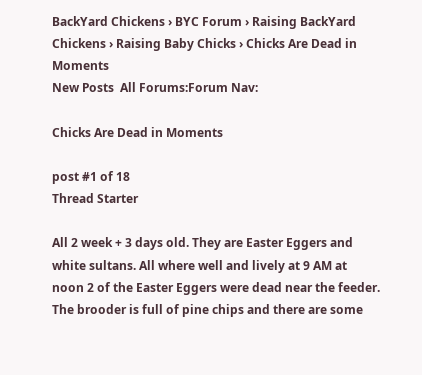BackYard Chickens › BYC Forum › Raising BackYard Chickens › Raising Baby Chicks › Chicks Are Dead in Moments
New Posts  All Forums:Forum Nav:

Chicks Are Dead in Moments

post #1 of 18
Thread Starter

All 2 week + 3 days old. They are Easter Eggers and white sultans. All where well and lively at 9 AM at noon 2 of the Easter Eggers were dead near the feeder. The brooder is full of pine chips and there are some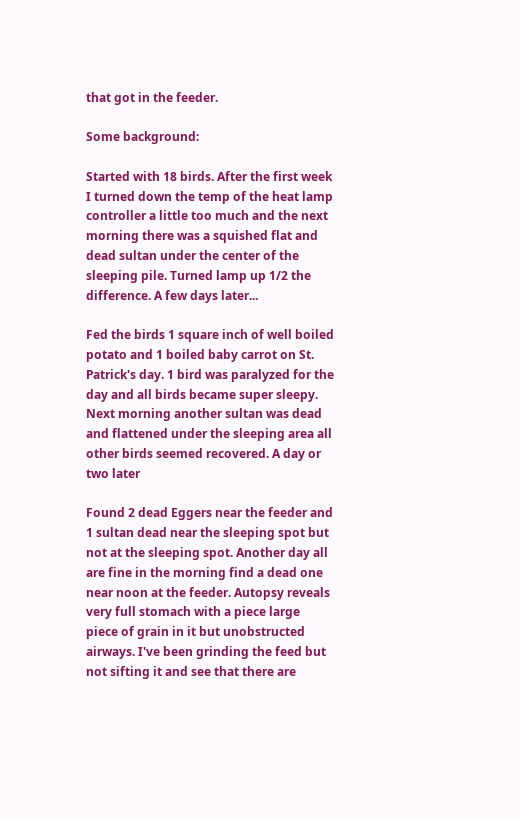that got in the feeder.

Some background:

Started with 18 birds. After the first week I turned down the temp of the heat lamp controller a little too much and the next morning there was a squished flat and dead sultan under the center of the sleeping pile. Turned lamp up 1/2 the difference. A few days later...

Fed the birds 1 square inch of well boiled potato and 1 boiled baby carrot on St. Patrick's day. 1 bird was paralyzed for the day and all birds became super sleepy. Next morning another sultan was dead and flattened under the sleeping area all other birds seemed recovered. A day or two later

Found 2 dead Eggers near the feeder and 1 sultan dead near the sleeping spot but not at the sleeping spot. Another day all are fine in the morning find a dead one near noon at the feeder. Autopsy reveals very full stomach with a piece large piece of grain in it but unobstructed airways. I've been grinding the feed but not sifting it and see that there are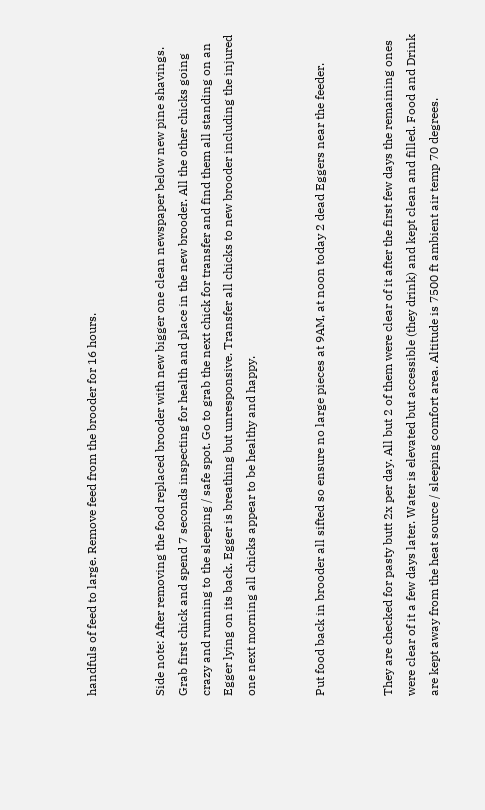handfuls of feed to large. Remove feed from the brooder for 16 hours.


Side note: After removing the food replaced brooder with new bigger one clean newspaper below new pine shavings. Grab first chick and spend 7 seconds inspecting for health and place in the new brooder. All the other chicks going crazy and running to the sleeping / safe spot. Go to grab the next chick for transfer and find them all standing on an Egger lying on its back. Egger is breathing but unresponsive. Transfer all chicks to new brooder including the injured one next morning all chicks appear to be healthy and happy.


Put food back in brooder all sifted so ensure no large pieces at 9AM, at noon today 2 dead Eggers near the feeder.


They are checked for pasty butt 2x per day. All but 2 of them were clear of it after the first few days the remaining ones were clear of it a few days later. Water is elevated but accessible (they drink) and kept clean and filled. Food and Drink are kept away from the heat source / sleeping comfort area. Altitude is 7500 ft ambient air temp 70 degrees.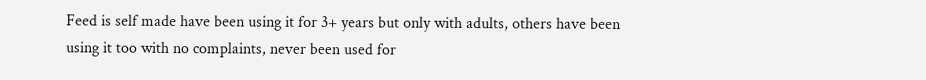Feed is self made have been using it for 3+ years but only with adults, others have been using it too with no complaints, never been used for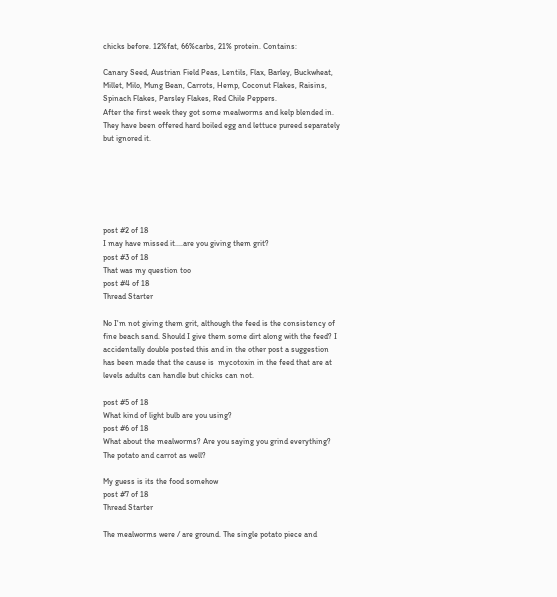chicks before. 12%fat, 66%carbs, 21% protein. Contains:

Canary Seed, Austrian Field Peas, Lentils, Flax, Barley, Buckwheat, Millet, Milo, Mung Bean, Carrots, Hemp, Coconut Flakes, Raisins, Spinach Flakes, Parsley Flakes, Red Chile Peppers.
After the first week they got some mealworms and kelp blended in. They have been offered hard boiled egg and lettuce pureed separately but ignored it.






post #2 of 18
I may have missed it....are you giving them grit?
post #3 of 18
That was my question too
post #4 of 18
Thread Starter

No I'm not giving them grit, although the feed is the consistency of fine beach sand. Should I give them some dirt along with the feed? I accidentally double posted this and in the other post a suggestion has been made that the cause is  mycotoxin in the feed that are at levels adults can handle but chicks can not.

post #5 of 18
What kind of light bulb are you using?
post #6 of 18
What about the mealworms? Are you saying you grind everything? The potato and carrot as well?

My guess is its the food somehow
post #7 of 18
Thread Starter

The mealworms were / are ground. The single potato piece and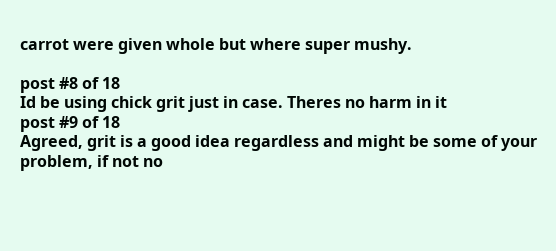carrot were given whole but where super mushy.

post #8 of 18
Id be using chick grit just in case. Theres no harm in it
post #9 of 18
Agreed, grit is a good idea regardless and might be some of your problem, if not no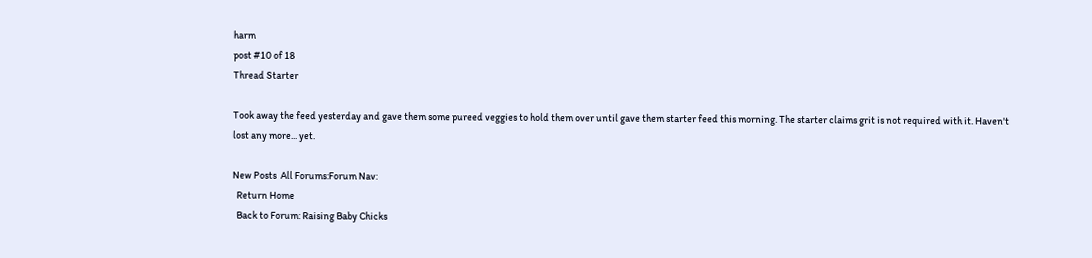harm
post #10 of 18
Thread Starter

Took away the feed yesterday and gave them some pureed veggies to hold them over until gave them starter feed this morning. The starter claims grit is not required with it. Haven't lost any more... yet.

New Posts  All Forums:Forum Nav:
  Return Home
  Back to Forum: Raising Baby Chicks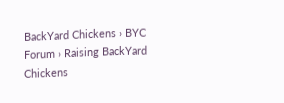BackYard Chickens › BYC Forum › Raising BackYard Chickens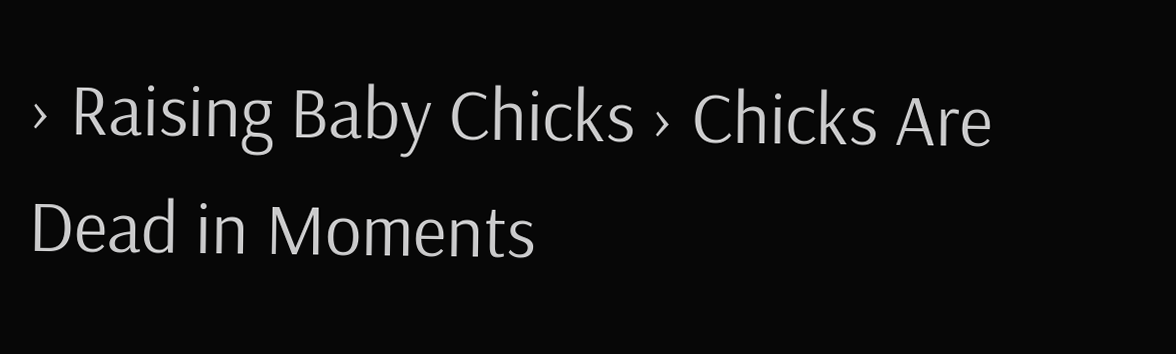› Raising Baby Chicks › Chicks Are Dead in Moments